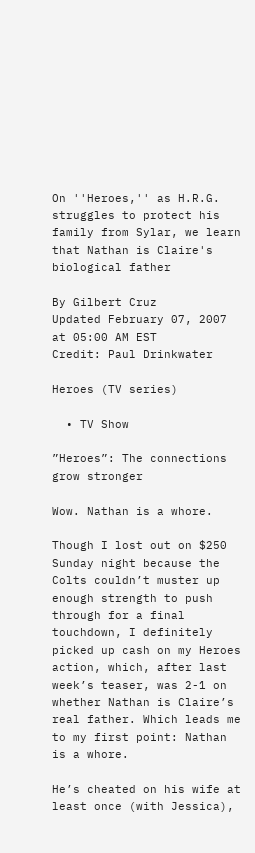On ''Heroes,'' as H.R.G. struggles to protect his family from Sylar, we learn that Nathan is Claire's biological father

By Gilbert Cruz
Updated February 07, 2007 at 05:00 AM EST
Credit: Paul Drinkwater

Heroes (TV series)

  • TV Show

”Heroes”: The connections grow stronger

Wow. Nathan is a whore.

Though I lost out on $250 Sunday night because the Colts couldn’t muster up enough strength to push through for a final touchdown, I definitely picked up cash on my Heroes action, which, after last week’s teaser, was 2-1 on whether Nathan is Claire’s real father. Which leads me to my first point: Nathan is a whore.

He’s cheated on his wife at least once (with Jessica),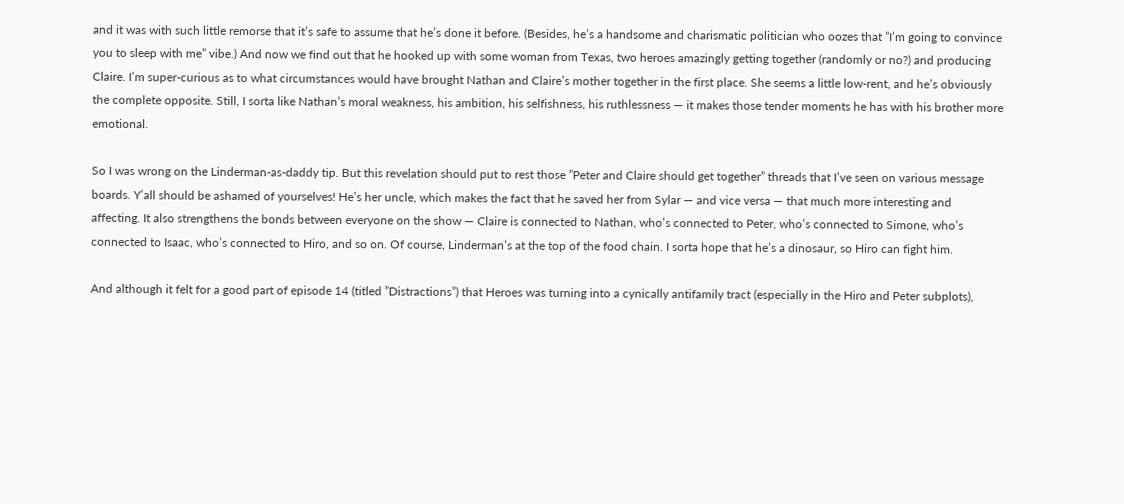and it was with such little remorse that it’s safe to assume that he’s done it before. (Besides, he’s a handsome and charismatic politician who oozes that ”I’m going to convince you to sleep with me” vibe.) And now we find out that he hooked up with some woman from Texas, two heroes amazingly getting together (randomly or no?) and producing Claire. I’m super-curious as to what circumstances would have brought Nathan and Claire’s mother together in the first place. She seems a little low-rent, and he’s obviously the complete opposite. Still, I sorta like Nathan’s moral weakness, his ambition, his selfishness, his ruthlessness — it makes those tender moments he has with his brother more emotional.

So I was wrong on the Linderman-as-daddy tip. But this revelation should put to rest those ”Peter and Claire should get together” threads that I’ve seen on various message boards. Y’all should be ashamed of yourselves! He’s her uncle, which makes the fact that he saved her from Sylar — and vice versa — that much more interesting and affecting. It also strengthens the bonds between everyone on the show — Claire is connected to Nathan, who’s connected to Peter, who’s connected to Simone, who’s connected to Isaac, who’s connected to Hiro, and so on. Of course, Linderman’s at the top of the food chain. I sorta hope that he’s a dinosaur, so Hiro can fight him.

And although it felt for a good part of episode 14 (titled ”Distractions”) that Heroes was turning into a cynically antifamily tract (especially in the Hiro and Peter subplots),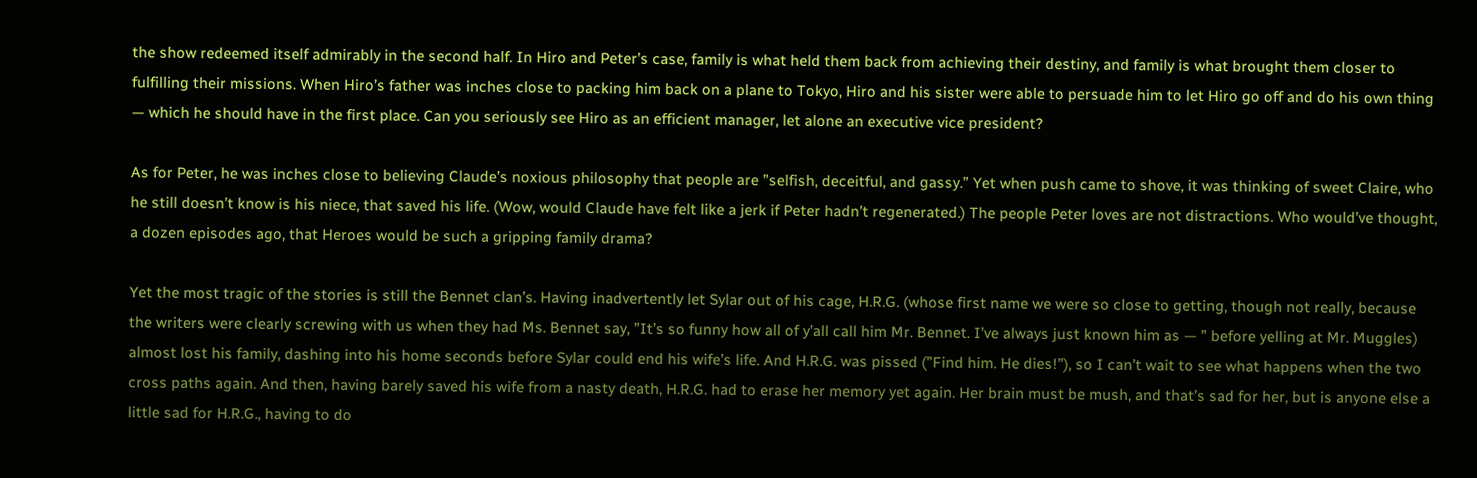the show redeemed itself admirably in the second half. In Hiro and Peter’s case, family is what held them back from achieving their destiny, and family is what brought them closer to fulfilling their missions. When Hiro’s father was inches close to packing him back on a plane to Tokyo, Hiro and his sister were able to persuade him to let Hiro go off and do his own thing — which he should have in the first place. Can you seriously see Hiro as an efficient manager, let alone an executive vice president?

As for Peter, he was inches close to believing Claude’s noxious philosophy that people are ”selfish, deceitful, and gassy.” Yet when push came to shove, it was thinking of sweet Claire, who he still doesn’t know is his niece, that saved his life. (Wow, would Claude have felt like a jerk if Peter hadn’t regenerated.) The people Peter loves are not distractions. Who would’ve thought, a dozen episodes ago, that Heroes would be such a gripping family drama?

Yet the most tragic of the stories is still the Bennet clan’s. Having inadvertently let Sylar out of his cage, H.R.G. (whose first name we were so close to getting, though not really, because the writers were clearly screwing with us when they had Ms. Bennet say, ”It’s so funny how all of y’all call him Mr. Bennet. I’ve always just known him as — ” before yelling at Mr. Muggles) almost lost his family, dashing into his home seconds before Sylar could end his wife’s life. And H.R.G. was pissed (”Find him. He dies!”), so I can’t wait to see what happens when the two cross paths again. And then, having barely saved his wife from a nasty death, H.R.G. had to erase her memory yet again. Her brain must be mush, and that’s sad for her, but is anyone else a little sad for H.R.G., having to do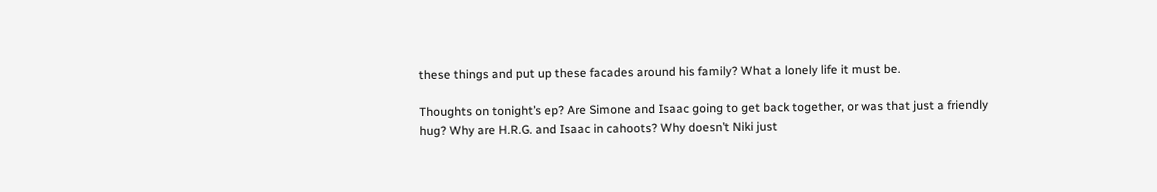these things and put up these facades around his family? What a lonely life it must be.

Thoughts on tonight’s ep? Are Simone and Isaac going to get back together, or was that just a friendly hug? Why are H.R.G. and Isaac in cahoots? Why doesn’t Niki just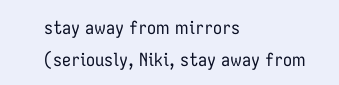stay away from mirrors (seriously, Niki, stay away from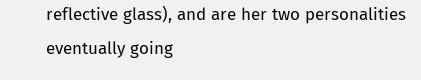reflective glass), and are her two personalities eventually going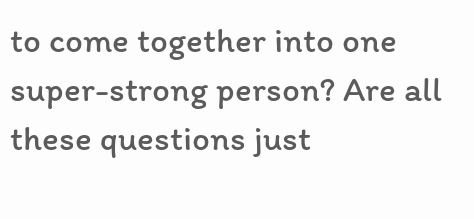to come together into one super-strong person? Are all these questions just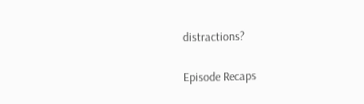distractions?

Episode Recaps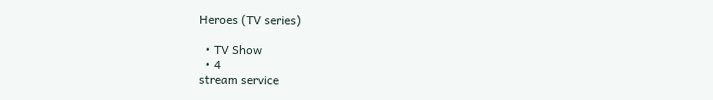Heroes (TV series)

  • TV Show
  • 4
stream service